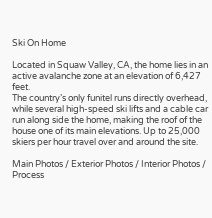Ski On Home

Located in Squaw Valley, CA, the home lies in an active avalanche zone at an elevation of 6,427 feet.
The country’s only funitel runs directly overhead, while several high-speed ski lifts and a cable car run along side the home, making the roof of the house one of its main elevations. Up to 25,000 skiers per hour travel over and around the site.

Main Photos / Exterior Photos / Interior Photos / Process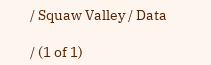/ Squaw Valley / Data

/ (1 of 1)